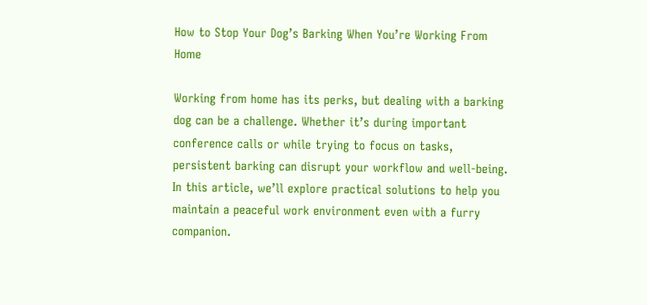How to Stop Your Dog’s Barking When You’re Working From Home

Working from home has its perks, but dealing with a barking dog can be a challenge. Whether it’s during important conference calls or while trying to focus on tasks, persistent barking can disrupt your workflow and well-being. In this article, we’ll explore practical solutions to help you maintain a peaceful work environment even with a furry companion.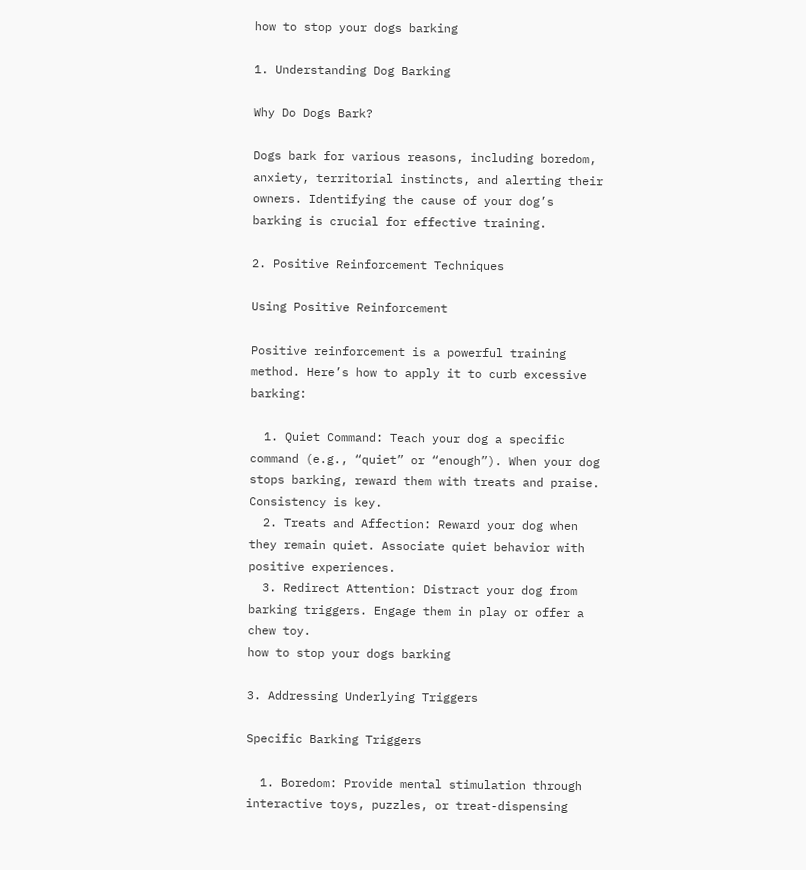how to stop your dogs barking

1. Understanding Dog Barking

Why Do Dogs Bark?

Dogs bark for various reasons, including boredom, anxiety, territorial instincts, and alerting their owners. Identifying the cause of your dog’s barking is crucial for effective training.

2. Positive Reinforcement Techniques

Using Positive Reinforcement

Positive reinforcement is a powerful training method. Here’s how to apply it to curb excessive barking:

  1. Quiet Command: Teach your dog a specific command (e.g., “quiet” or “enough”). When your dog stops barking, reward them with treats and praise. Consistency is key.
  2. Treats and Affection: Reward your dog when they remain quiet. Associate quiet behavior with positive experiences.
  3. Redirect Attention: Distract your dog from barking triggers. Engage them in play or offer a chew toy.
how to stop your dogs barking

3. Addressing Underlying Triggers

Specific Barking Triggers

  1. Boredom: Provide mental stimulation through interactive toys, puzzles, or treat-dispensing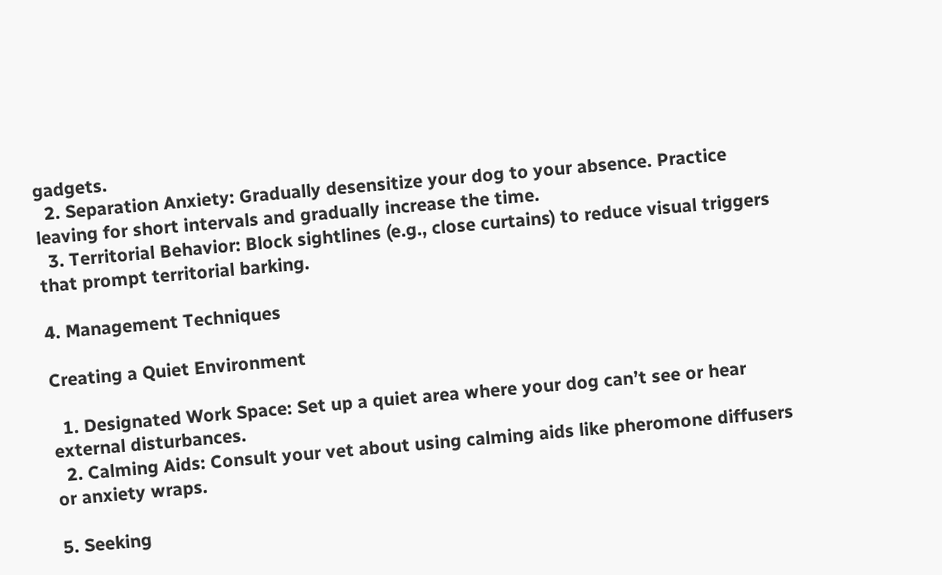gadgets.
  2. Separation Anxiety: Gradually desensitize your dog to your absence. Practice leaving for short intervals and gradually increase the time.
  3. Territorial Behavior: Block sightlines (e.g., close curtains) to reduce visual triggers that prompt territorial barking.

4. Management Techniques

Creating a Quiet Environment

  1. Designated Work Space: Set up a quiet area where your dog can’t see or hear external disturbances.
  2. Calming Aids: Consult your vet about using calming aids like pheromone diffusers or anxiety wraps.

5. Seeking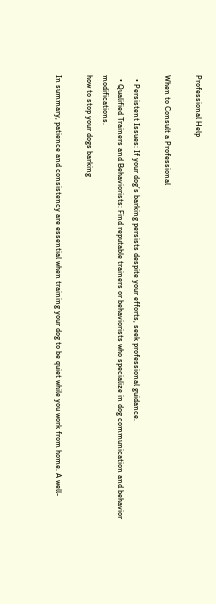Professional Help

When to Consult a Professional

  • Persistent Issues: If your dog’s barking persists despite your efforts, seek professional guidance.
  • Qualified Trainers and Behaviorists: Find reputable trainers or behaviorists who specialize in dog communication and behavior modifications.
how to stop your dogs barking

In summary, patience and consistency are essential when training your dog to be quiet while you work from home. A well-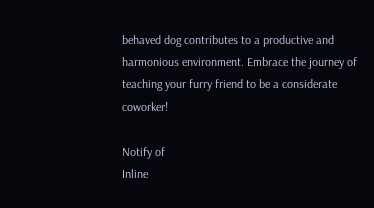behaved dog contributes to a productive and harmonious environment. Embrace the journey of teaching your furry friend to be a considerate coworker!

Notify of
Inline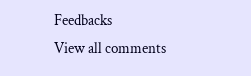Feedbacks
View all comments